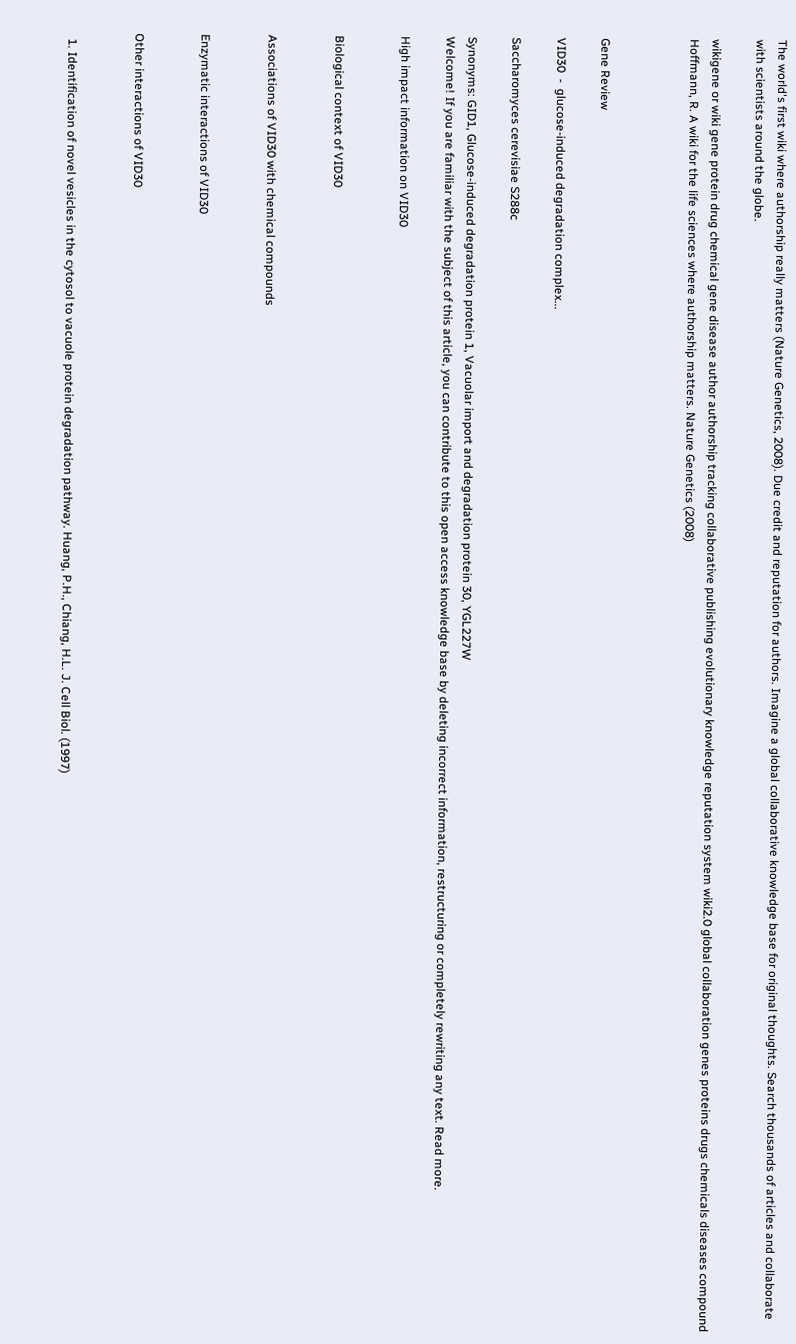The world's first wiki where authorship really matters (Nature Genetics, 2008). Due credit and reputation for authors. Imagine a global collaborative knowledge base for original thoughts. Search thousands of articles and collaborate with scientists around the globe.

wikigene or wiki gene protein drug chemical gene disease author authorship tracking collaborative publishing evolutionary knowledge reputation system wiki2.0 global collaboration genes proteins drugs chemicals diseases compound
Hoffmann, R. A wiki for the life sciences where authorship matters. Nature Genetics (2008)



Gene Review

VID30  -  glucose-induced degradation complex...

Saccharomyces cerevisiae S288c

Synonyms: GID1, Glucose-induced degradation protein 1, Vacuolar import and degradation protein 30, YGL227W
Welcome! If you are familiar with the subject of this article, you can contribute to this open access knowledge base by deleting incorrect information, restructuring or completely rewriting any text. Read more.

High impact information on VID30


Biological context of VID30


Associations of VID30 with chemical compounds


Enzymatic interactions of VID30


Other interactions of VID30


  1. Identification of novel vesicles in the cytosol to vacuole protein degradation pathway. Huang, P.H., Chiang, H.L. J. Cell Biol. (1997)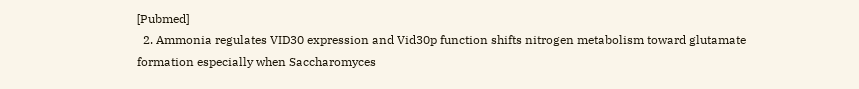[Pubmed]
  2. Ammonia regulates VID30 expression and Vid30p function shifts nitrogen metabolism toward glutamate formation especially when Saccharomyces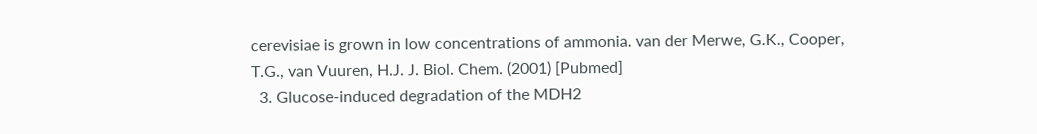cerevisiae is grown in low concentrations of ammonia. van der Merwe, G.K., Cooper, T.G., van Vuuren, H.J. J. Biol. Chem. (2001) [Pubmed]
  3. Glucose-induced degradation of the MDH2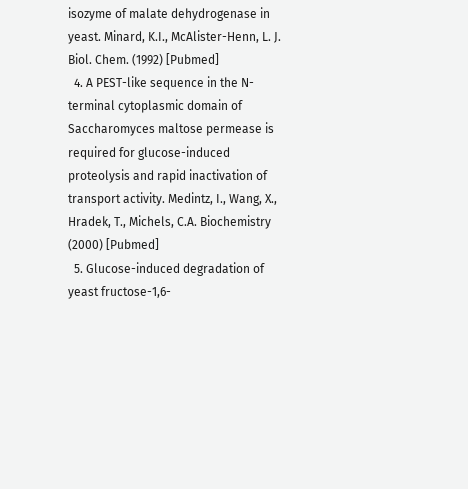isozyme of malate dehydrogenase in yeast. Minard, K.I., McAlister-Henn, L. J. Biol. Chem. (1992) [Pubmed]
  4. A PEST-like sequence in the N-terminal cytoplasmic domain of Saccharomyces maltose permease is required for glucose-induced proteolysis and rapid inactivation of transport activity. Medintz, I., Wang, X., Hradek, T., Michels, C.A. Biochemistry (2000) [Pubmed]
  5. Glucose-induced degradation of yeast fructose-1,6-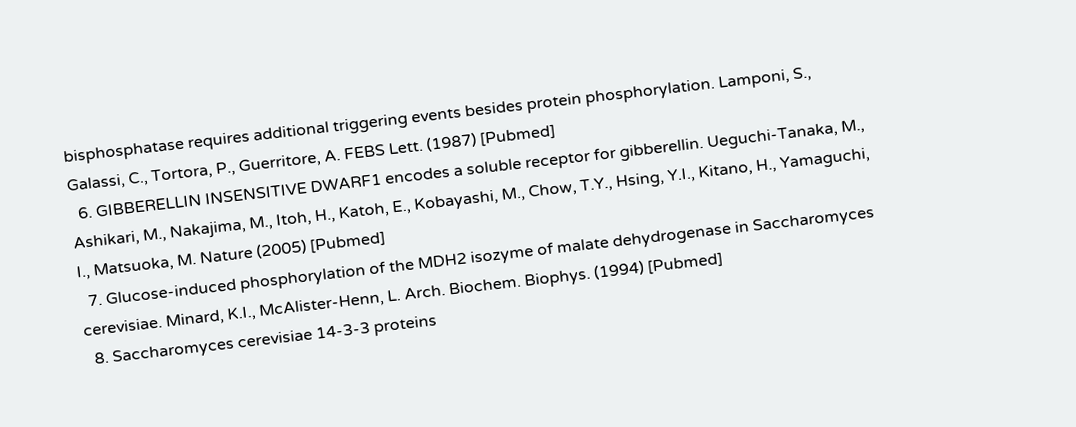bisphosphatase requires additional triggering events besides protein phosphorylation. Lamponi, S., Galassi, C., Tortora, P., Guerritore, A. FEBS Lett. (1987) [Pubmed]
  6. GIBBERELLIN INSENSITIVE DWARF1 encodes a soluble receptor for gibberellin. Ueguchi-Tanaka, M., Ashikari, M., Nakajima, M., Itoh, H., Katoh, E., Kobayashi, M., Chow, T.Y., Hsing, Y.I., Kitano, H., Yamaguchi, I., Matsuoka, M. Nature (2005) [Pubmed]
  7. Glucose-induced phosphorylation of the MDH2 isozyme of malate dehydrogenase in Saccharomyces cerevisiae. Minard, K.I., McAlister-Henn, L. Arch. Biochem. Biophys. (1994) [Pubmed]
  8. Saccharomyces cerevisiae 14-3-3 proteins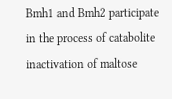Bmh1 and Bmh2 participate in the process of catabolite inactivation of maltose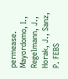permease. Mayordomo, I., Regelmann, J., Horak, J., Sanz, P. FEBS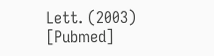Lett. (2003) [Pubmed]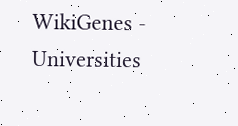WikiGenes - Universities